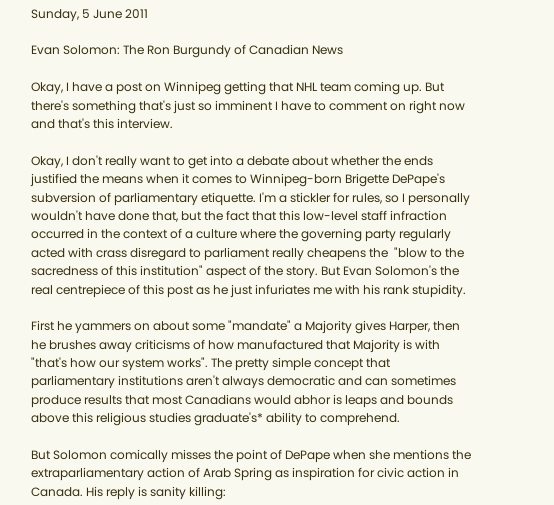Sunday, 5 June 2011

Evan Solomon: The Ron Burgundy of Canadian News

Okay, I have a post on Winnipeg getting that NHL team coming up. But there's something that's just so imminent I have to comment on right now and that's this interview.

Okay, I don't really want to get into a debate about whether the ends justified the means when it comes to Winnipeg-born Brigette DePape's subversion of parliamentary etiquette. I'm a stickler for rules, so I personally wouldn't have done that, but the fact that this low-level staff infraction occurred in the context of a culture where the governing party regularly acted with crass disregard to parliament really cheapens the  "blow to the sacredness of this institution" aspect of the story. But Evan Solomon's the real centrepiece of this post as he just infuriates me with his rank stupidity.

First he yammers on about some "mandate" a Majority gives Harper, then he brushes away criticisms of how manufactured that Majority is with "that's how our system works". The pretty simple concept that parliamentary institutions aren't always democratic and can sometimes produce results that most Canadians would abhor is leaps and bounds above this religious studies graduate's* ability to comprehend.

But Solomon comically misses the point of DePape when she mentions the extraparliamentary action of Arab Spring as inspiration for civic action in Canada. His reply is sanity killing: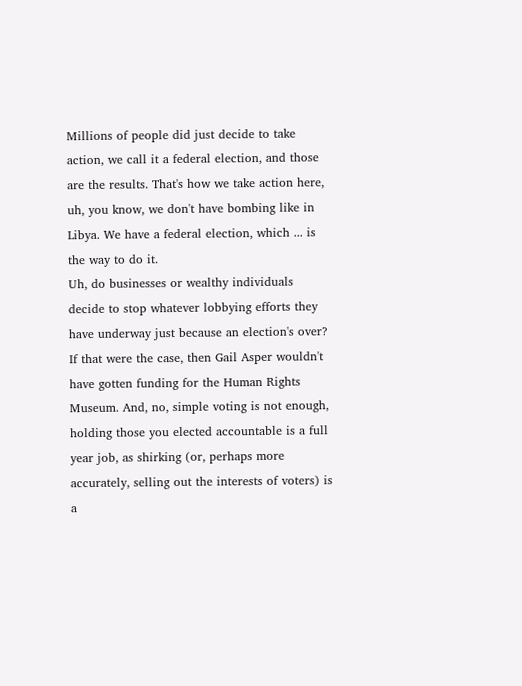Millions of people did just decide to take action, we call it a federal election, and those are the results. That's how we take action here, uh, you know, we don't have bombing like in Libya. We have a federal election, which ... is the way to do it.
Uh, do businesses or wealthy individuals decide to stop whatever lobbying efforts they have underway just because an election's over? If that were the case, then Gail Asper wouldn't have gotten funding for the Human Rights Museum. And, no, simple voting is not enough, holding those you elected accountable is a full year job, as shirking (or, perhaps more accurately, selling out the interests of voters) is a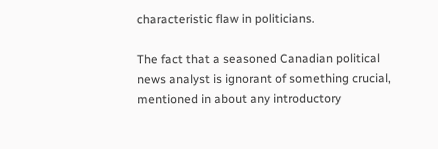characteristic flaw in politicians.

The fact that a seasoned Canadian political news analyst is ignorant of something crucial, mentioned in about any introductory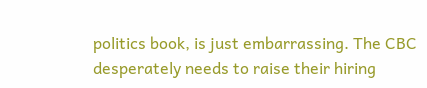politics book, is just embarrassing. The CBC desperately needs to raise their hiring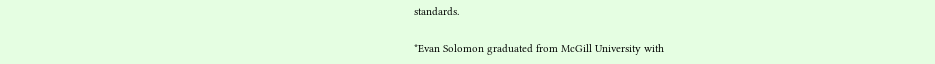standards.

*Evan Solomon graduated from McGill University with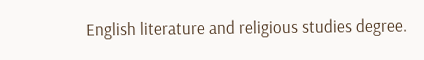English literature and religious studies degree.